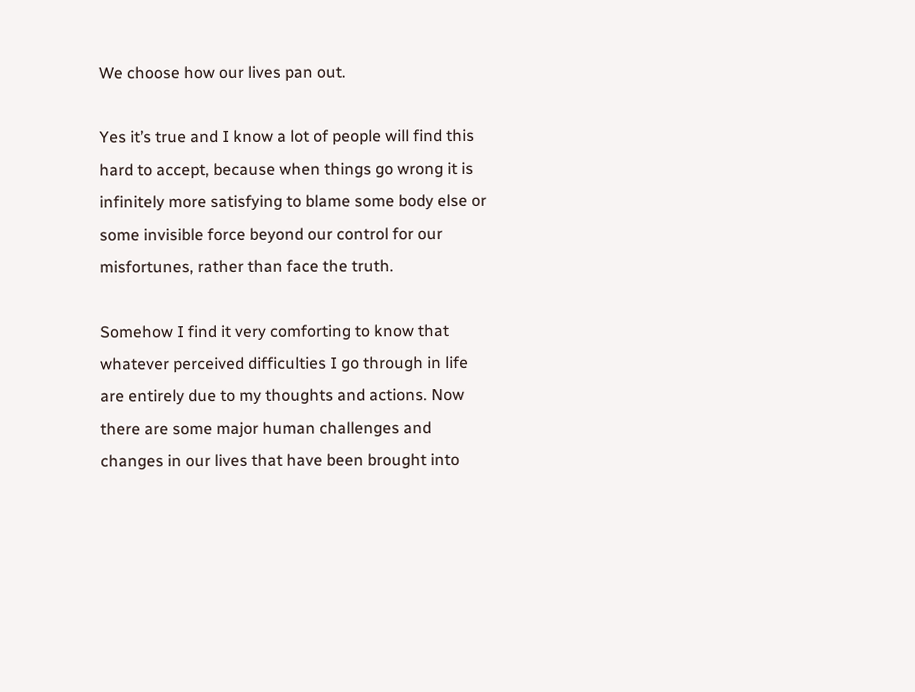We choose how our lives pan out.

Yes it’s true and I know a lot of people will find this hard to accept, because when things go wrong it is infinitely more satisfying to blame some body else or some invisible force beyond our control for our misfortunes, rather than face the truth.

Somehow I find it very comforting to know that whatever perceived difficulties I go through in life are entirely due to my thoughts and actions. Now there are some major human challenges and changes in our lives that have been brought into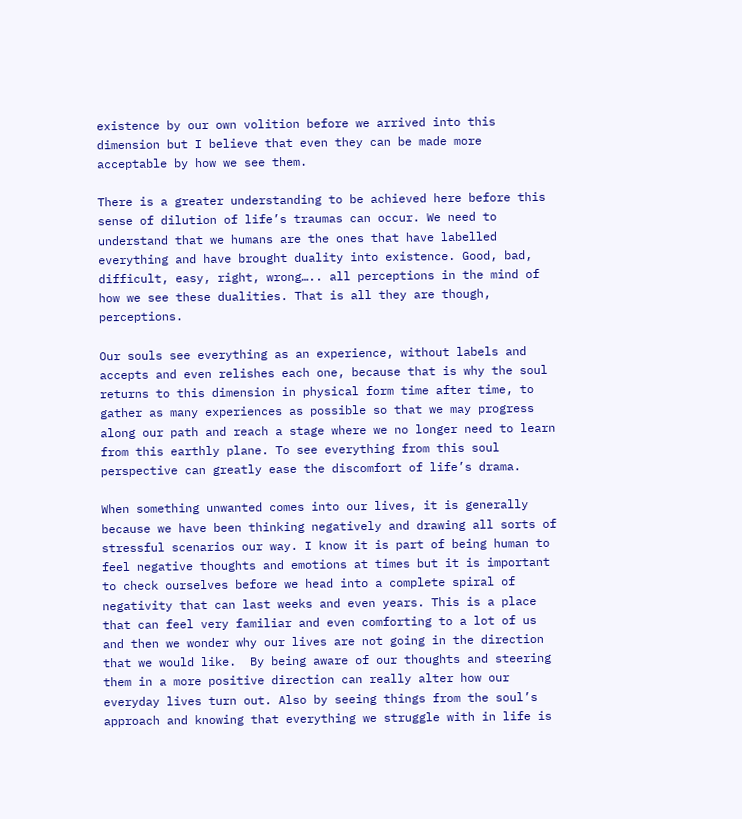existence by our own volition before we arrived into this dimension but I believe that even they can be made more acceptable by how we see them.

There is a greater understanding to be achieved here before this sense of dilution of life’s traumas can occur. We need to understand that we humans are the ones that have labelled everything and have brought duality into existence. Good, bad, difficult, easy, right, wrong….. all perceptions in the mind of how we see these dualities. That is all they are though, perceptions.

Our souls see everything as an experience, without labels and accepts and even relishes each one, because that is why the soul returns to this dimension in physical form time after time, to gather as many experiences as possible so that we may progress along our path and reach a stage where we no longer need to learn from this earthly plane. To see everything from this soul perspective can greatly ease the discomfort of life’s drama.

When something unwanted comes into our lives, it is generally because we have been thinking negatively and drawing all sorts of stressful scenarios our way. I know it is part of being human to feel negative thoughts and emotions at times but it is important to check ourselves before we head into a complete spiral of negativity that can last weeks and even years. This is a place that can feel very familiar and even comforting to a lot of us and then we wonder why our lives are not going in the direction that we would like.  By being aware of our thoughts and steering them in a more positive direction can really alter how our everyday lives turn out. Also by seeing things from the soul’s approach and knowing that everything we struggle with in life is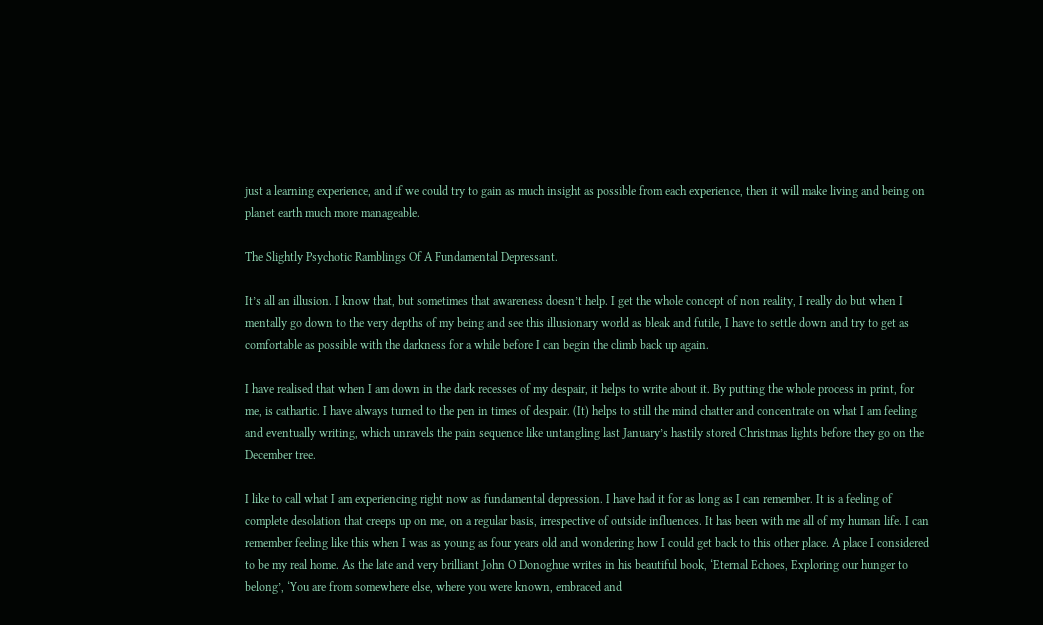just a learning experience, and if we could try to gain as much insight as possible from each experience, then it will make living and being on planet earth much more manageable.

The Slightly Psychotic Ramblings Of A Fundamental Depressant.

It’s all an illusion. I know that, but sometimes that awareness doesn’t help. I get the whole concept of non reality, I really do but when I mentally go down to the very depths of my being and see this illusionary world as bleak and futile, I have to settle down and try to get as comfortable as possible with the darkness for a while before I can begin the climb back up again.

I have realised that when I am down in the dark recesses of my despair, it helps to write about it. By putting the whole process in print, for me, is cathartic. I have always turned to the pen in times of despair. (It) helps to still the mind chatter and concentrate on what I am feeling and eventually writing, which unravels the pain sequence like untangling last January’s hastily stored Christmas lights before they go on the December tree.

I like to call what I am experiencing right now as fundamental depression. I have had it for as long as I can remember. It is a feeling of complete desolation that creeps up on me, on a regular basis, irrespective of outside influences. It has been with me all of my human life. I can remember feeling like this when I was as young as four years old and wondering how I could get back to this other place. A place I considered to be my real home. As the late and very brilliant John O Donoghue writes in his beautiful book, ‘Eternal Echoes, Exploring our hunger to belong’, ‘You are from somewhere else, where you were known, embraced and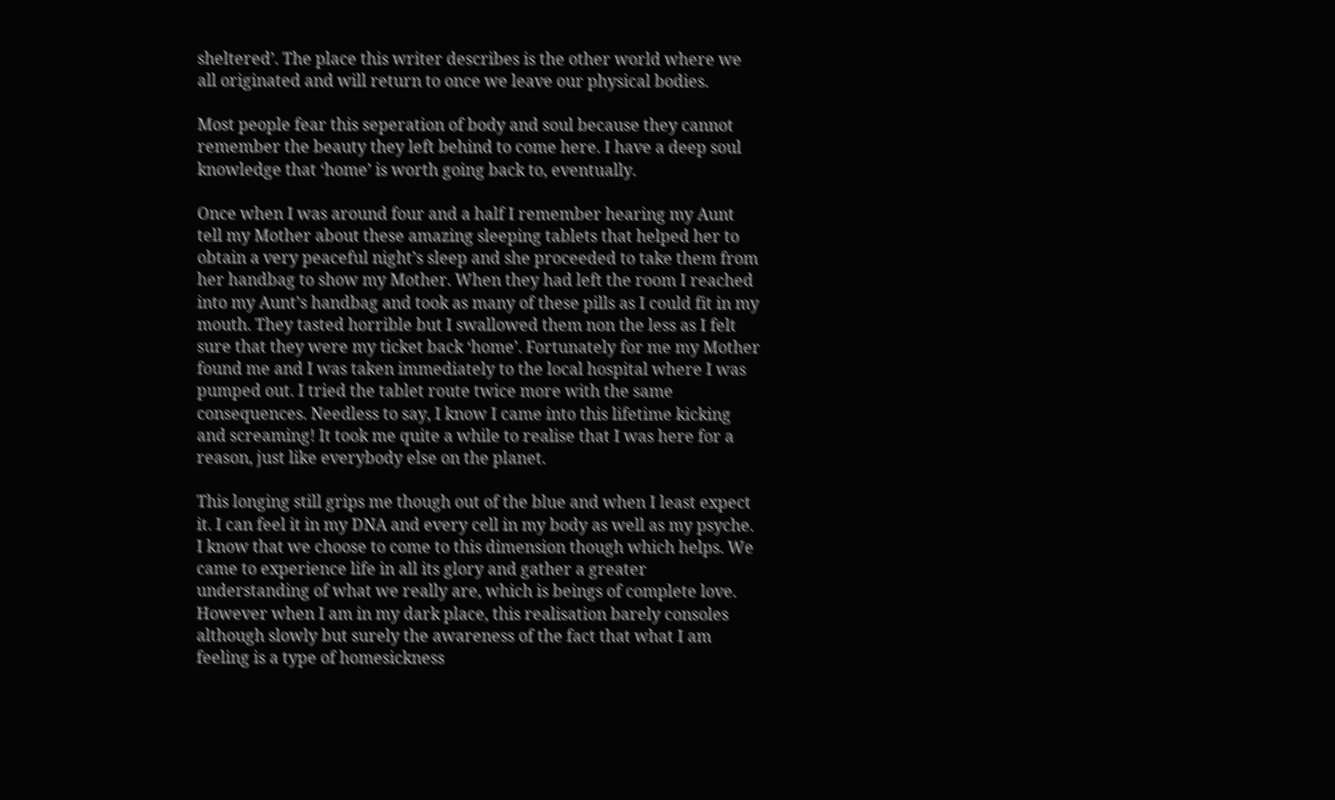sheltered’. The place this writer describes is the other world where we all originated and will return to once we leave our physical bodies.

Most people fear this seperation of body and soul because they cannot remember the beauty they left behind to come here. I have a deep soul knowledge that ‘home’ is worth going back to, eventually.

Once when I was around four and a half I remember hearing my Aunt tell my Mother about these amazing sleeping tablets that helped her to obtain a very peaceful night’s sleep and she proceeded to take them from her handbag to show my Mother. When they had left the room I reached into my Aunt’s handbag and took as many of these pills as I could fit in my mouth. They tasted horrible but I swallowed them non the less as I felt sure that they were my ticket back ‘home’. Fortunately for me my Mother found me and I was taken immediately to the local hospital where I was pumped out. I tried the tablet route twice more with the same consequences. Needless to say, I know I came into this lifetime kicking and screaming! It took me quite a while to realise that I was here for a reason, just like everybody else on the planet.

This longing still grips me though out of the blue and when I least expect it. I can feel it in my DNA and every cell in my body as well as my psyche. I know that we choose to come to this dimension though which helps. We came to experience life in all its glory and gather a greater understanding of what we really are, which is beings of complete love. However when I am in my dark place, this realisation barely consoles although slowly but surely the awareness of the fact that what I am feeling is a type of homesickness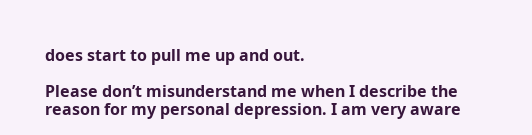does start to pull me up and out.

Please don’t misunderstand me when I describe the reason for my personal depression. I am very aware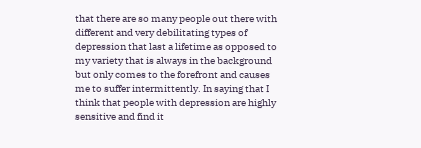that there are so many people out there with different and very debilitating types of depression that last a lifetime as opposed to my variety that is always in the background but only comes to the forefront and causes me to suffer intermittently. In saying that I think that people with depression are highly sensitive and find it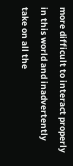more difficult to interact properly in this world and inadvertently take on all the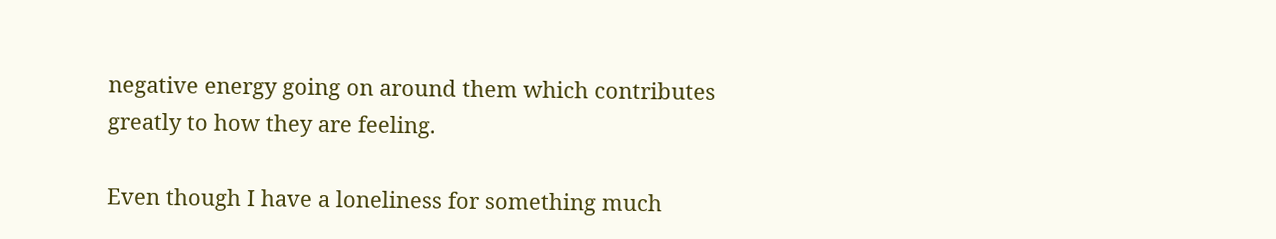negative energy going on around them which contributes greatly to how they are feeling.

Even though I have a loneliness for something much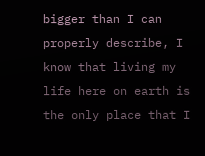bigger than I can properly describe, I know that living my life here on earth is the only place that I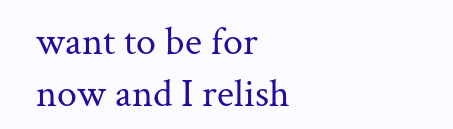want to be for now and I relish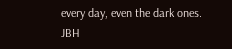every day, even the dark ones. JBH